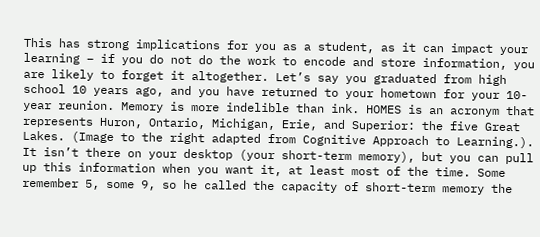This has strong implications for you as a student, as it can impact your learning – if you do not do the work to encode and store information, you are likely to forget it altogether. Let’s say you graduated from high school 10 years ago, and you have returned to your hometown for your 10-year reunion. Memory is more indelible than ink. HOMES is an acronym that represents Huron, Ontario, Michigan, Erie, and Superior: the five Great Lakes. (Image to the right adapted from Cognitive Approach to Learning.). It isn’t there on your desktop (your short-term memory), but you can pull up this information when you want it, at least most of the time. Some remember 5, some 9, so he called the capacity of short-term memory the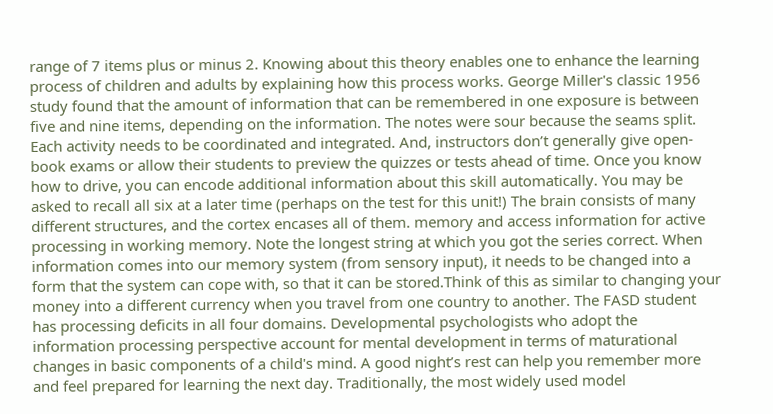range of 7 items plus or minus 2. Knowing about this theory enables one to enhance the learning process of children and adults by explaining how this process works. George Miller's classic 1956 study found that the amount of information that can be remembered in one exposure is between five and nine items, depending on the information. The notes were sour because the seams split. Each activity needs to be coordinated and integrated. And, instructors don’t generally give open-book exams or allow their students to preview the quizzes or tests ahead of time. Once you know how to drive, you can encode additional information about this skill automatically. You may be asked to recall all six at a later time (perhaps on the test for this unit!) The brain consists of many different structures, and the cortex encases all of them. memory and access information for active processing in working memory. Note the longest string at which you got the series correct. When information comes into our memory system (from sensory input), it needs to be changed into a form that the system can cope with, so that it can be stored.Think of this as similar to changing your money into a different currency when you travel from one country to another. The FASD student has processing deficits in all four domains. Developmental psychologists who adopt the information processing perspective account for mental development in terms of maturational changes in basic components of a child's mind. A good night’s rest can help you remember more and feel prepared for learning the next day. Traditionally, the most widely used model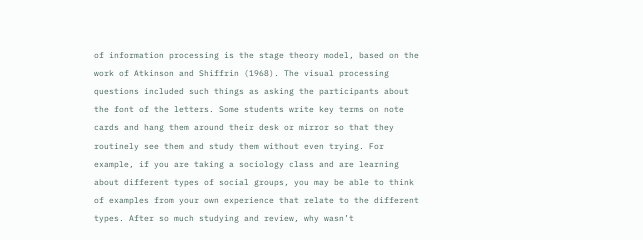of information processing is the stage theory model, based on the work of Atkinson and Shiffrin (1968). The visual processing questions included such things as asking the participants about the font of the letters. Some students write key terms on note cards and hang them around their desk or mirror so that they routinely see them and study them without even trying. For example, if you are taking a sociology class and are learning about different types of social groups, you may be able to think of examples from your own experience that relate to the different types. After so much studying and review, why wasn’t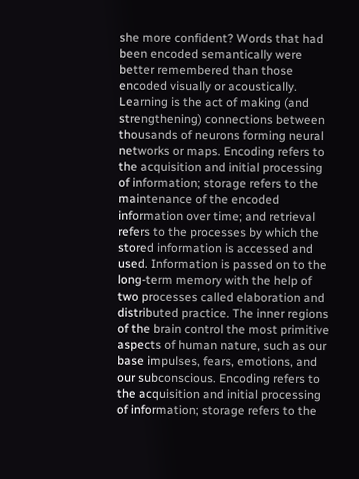she more confident? Words that had been encoded semantically were better remembered than those encoded visually or acoustically. Learning is the act of making (and strengthening) connections between thousands of neurons forming neural networks or maps. Encoding refers to the acquisition and initial processing of information; storage refers to the maintenance of the encoded information over time; and retrieval refers to the processes by which the stored information is accessed and used. Information is passed on to the long-term memory with the help of two processes called elaboration and distributed practice. The inner regions of the brain control the most primitive aspects of human nature, such as our base impulses, fears, emotions, and our subconscious. Encoding refers to the acquisition and initial processing of information; storage refers to the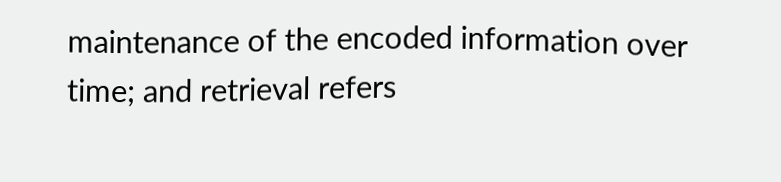maintenance of the encoded information over time; and retrieval refers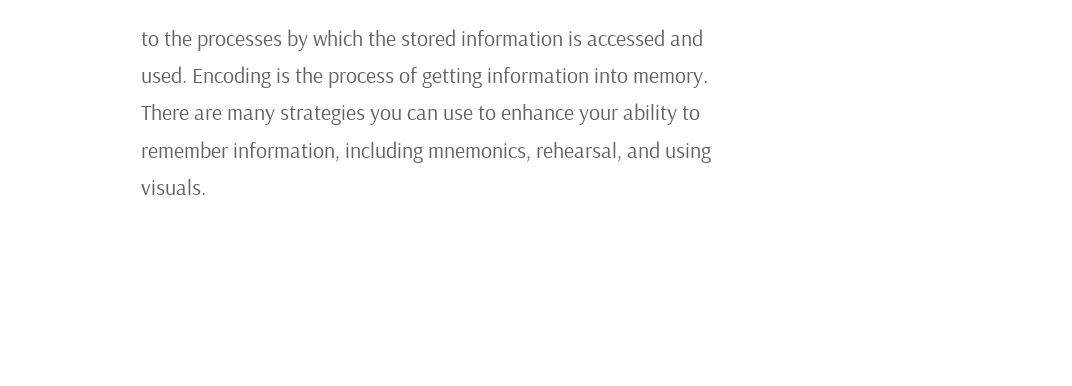to the processes by which the stored information is accessed and used. Encoding is the process of getting information into memory. There are many strategies you can use to enhance your ability to remember information, including mnemonics, rehearsal, and using visuals.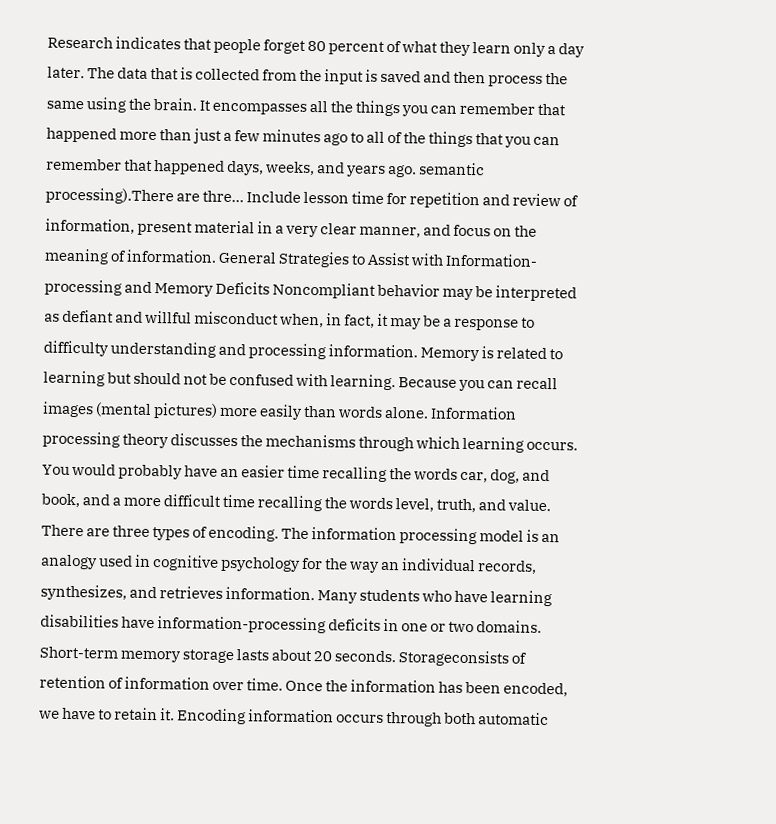Research indicates that people forget 80 percent of what they learn only a day later. The data that is collected from the input is saved and then process the same using the brain. It encompasses all the things you can remember that happened more than just a few minutes ago to all of the things that you can remember that happened days, weeks, and years ago. semantic processing).There are thre… Include lesson time for repetition and review of information, present material in a very clear manner, and focus on the meaning of information. General Strategies to Assist with Information-processing and Memory Deficits Noncompliant behavior may be interpreted as defiant and willful misconduct when, in fact, it may be a response to difficulty understanding and processing information. Memory is related to learning but should not be confused with learning. Because you can recall images (mental pictures) more easily than words alone. Information processing theory discusses the mechanisms through which learning occurs. You would probably have an easier time recalling the words car, dog, and book, and a more difficult time recalling the words level, truth, and value. There are three types of encoding. The information processing model is an analogy used in cognitive psychology for the way an individual records, synthesizes, and retrieves information. Many students who have learning disabilities have information-processing deficits in one or two domains. Short-term memory storage lasts about 20 seconds. Storageconsists of retention of information over time. Once the information has been encoded, we have to retain it. Encoding information occurs through both automatic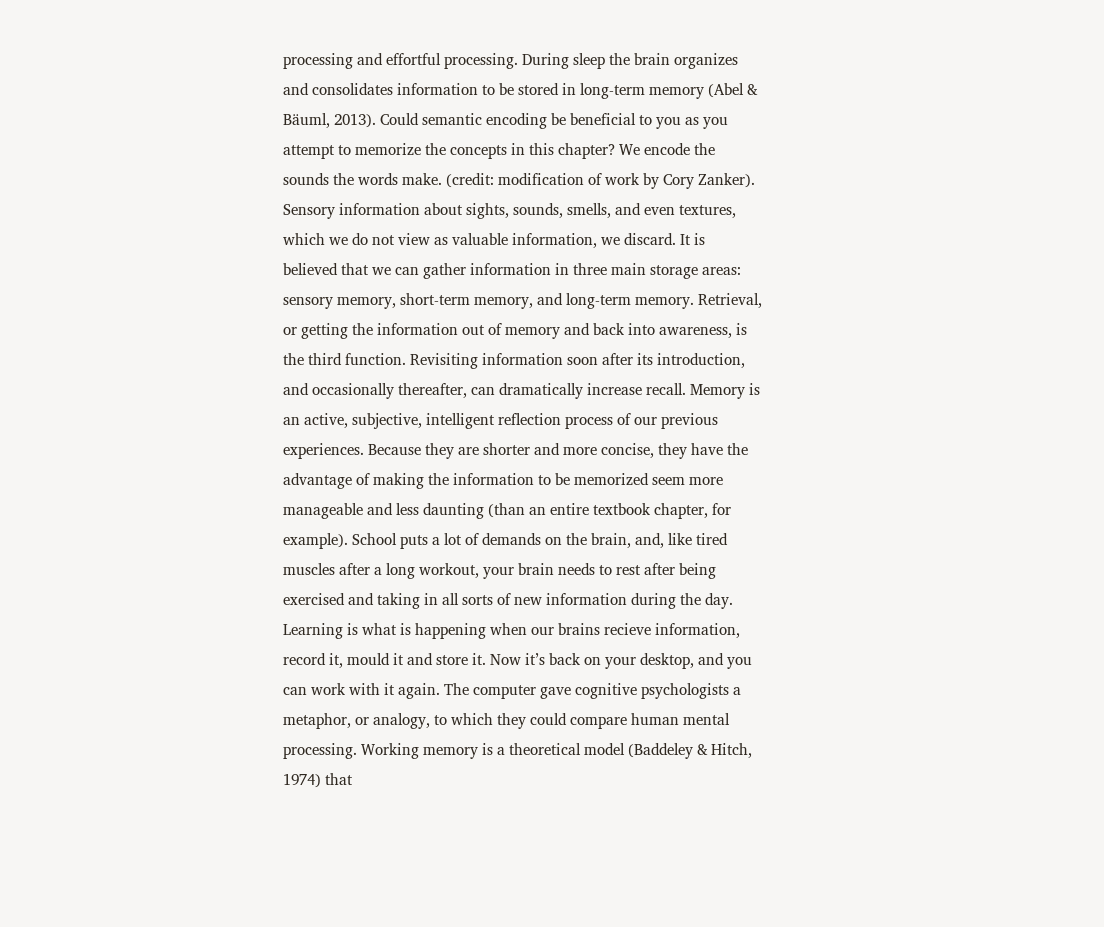processing and effortful processing. During sleep the brain organizes and consolidates information to be stored in long-term memory (Abel & Bäuml, 2013). Could semantic encoding be beneficial to you as you attempt to memorize the concepts in this chapter? We encode the sounds the words make. (credit: modification of work by Cory Zanker). Sensory information about sights, sounds, smells, and even textures, which we do not view as valuable information, we discard. It is believed that we can gather information in three main storage areas: sensory memory, short-term memory, and long-term memory. Retrieval, or getting the information out of memory and back into awareness, is the third function. Revisiting information soon after its introduction, and occasionally thereafter, can dramatically increase recall. Memory is an active, subjective, intelligent reflection process of our previous experiences. Because they are shorter and more concise, they have the advantage of making the information to be memorized seem more manageable and less daunting (than an entire textbook chapter, for example). School puts a lot of demands on the brain, and, like tired muscles after a long workout, your brain needs to rest after being exercised and taking in all sorts of new information during the day. Learning is what is happening when our brains recieve information, record it, mould it and store it. Now it’s back on your desktop, and you can work with it again. The computer gave cognitive psychologists a metaphor, or analogy, to which they could compare human mental processing. Working memory is a theoretical model (Baddeley & Hitch, 1974) that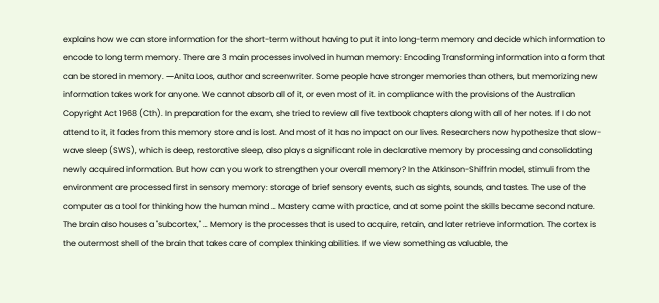explains how we can store information for the short-term without having to put it into long-term memory and decide which information to encode to long term memory. There are 3 main processes involved in human memory: Encoding Transforming information into a form that can be stored in memory. ―Anita Loos, author and screenwriter. Some people have stronger memories than others, but memorizing new information takes work for anyone. We cannot absorb all of it, or even most of it. in compliance with the provisions of the Australian Copyright Act 1968 (Cth). In preparation for the exam, she tried to review all five textbook chapters along with all of her notes. If I do not attend to it, it fades from this memory store and is lost. And most of it has no impact on our lives. Researchers now hypothesize that slow-wave sleep (SWS), which is deep, restorative sleep, also plays a significant role in declarative memory by processing and consolidating newly acquired information. But how can you work to strengthen your overall memory? In the Atkinson-Shiffrin model, stimuli from the environment are processed first in sensory memory: storage of brief sensory events, such as sights, sounds, and tastes. The use of the computer as a tool for thinking how the human mind … Mastery came with practice, and at some point the skills became second nature. The brain also houses a "subcortex," … Memory is the processes that is used to acquire, retain, and later retrieve information. The cortex is the outermost shell of the brain that takes care of complex thinking abilities. If we view something as valuable, the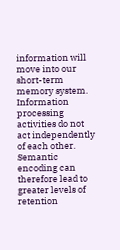information will move into our short-term memory system. Information processing activities do not act independently of each other. Semantic encoding can therefore lead to greater levels of retention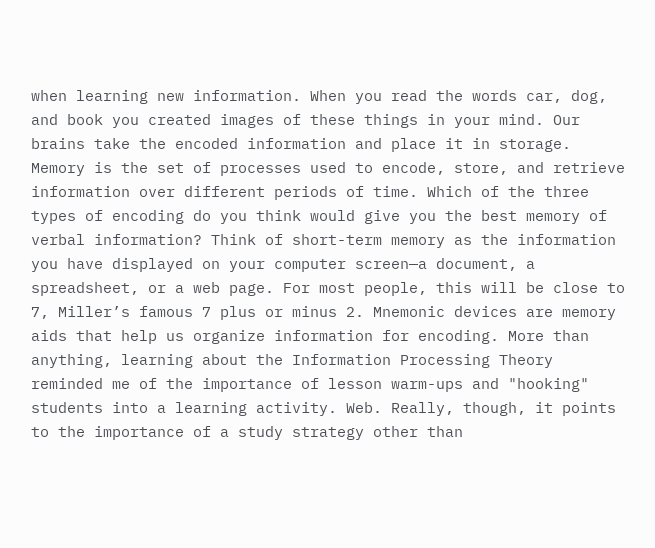when learning new information. When you read the words car, dog, and book you created images of these things in your mind. Our brains take the encoded information and place it in storage. Memory is the set of processes used to encode, store, and retrieve information over different periods of time. Which of the three types of encoding do you think would give you the best memory of verbal information? Think of short-term memory as the information you have displayed on your computer screen—a document, a spreadsheet, or a web page. For most people, this will be close to 7, Miller’s famous 7 plus or minus 2. Mnemonic devices are memory aids that help us organize information for encoding. More than anything, learning about the Information Processing Theory reminded me of the importance of lesson warm-ups and "hooking" students into a learning activity. Web. Really, though, it points to the importance of a study strategy other than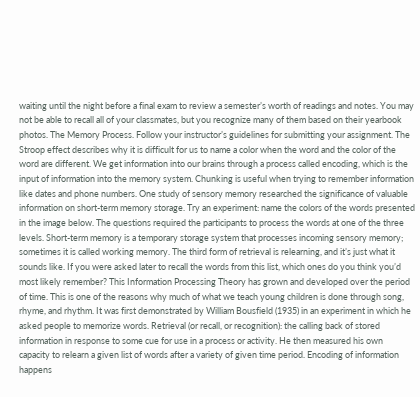waiting until the night before a final exam to review a semester’s worth of readings and notes. You may not be able to recall all of your classmates, but you recognize many of them based on their yearbook photos. The Memory Process. Follow your instructor’s guidelines for submitting your assignment. The Stroop effect describes why it is difficult for us to name a color when the word and the color of the word are different. We get information into our brains through a process called encoding, which is the input of information into the memory system. Chunking is useful when trying to remember information like dates and phone numbers. One study of sensory memory researched the significance of valuable information on short-term memory storage. Try an experiment: name the colors of the words presented in the image below. The questions required the participants to process the words at one of the three levels. Short-term memory is a temporary storage system that processes incoming sensory memory; sometimes it is called working memory. The third form of retrieval is relearning, and it’s just what it sounds like. If you were asked later to recall the words from this list, which ones do you think you’d most likely remember? This Information Processing Theory has grown and developed over the period of time. This is one of the reasons why much of what we teach young children is done through song, rhyme, and rhythm. It was first demonstrated by William Bousfield (1935) in an experiment in which he asked people to memorize words. Retrieval (or recall, or recognition): the calling back of stored information in response to some cue for use in a process or activity. He then measured his own capacity to relearn a given list of words after a variety of given time period. Encoding of information happens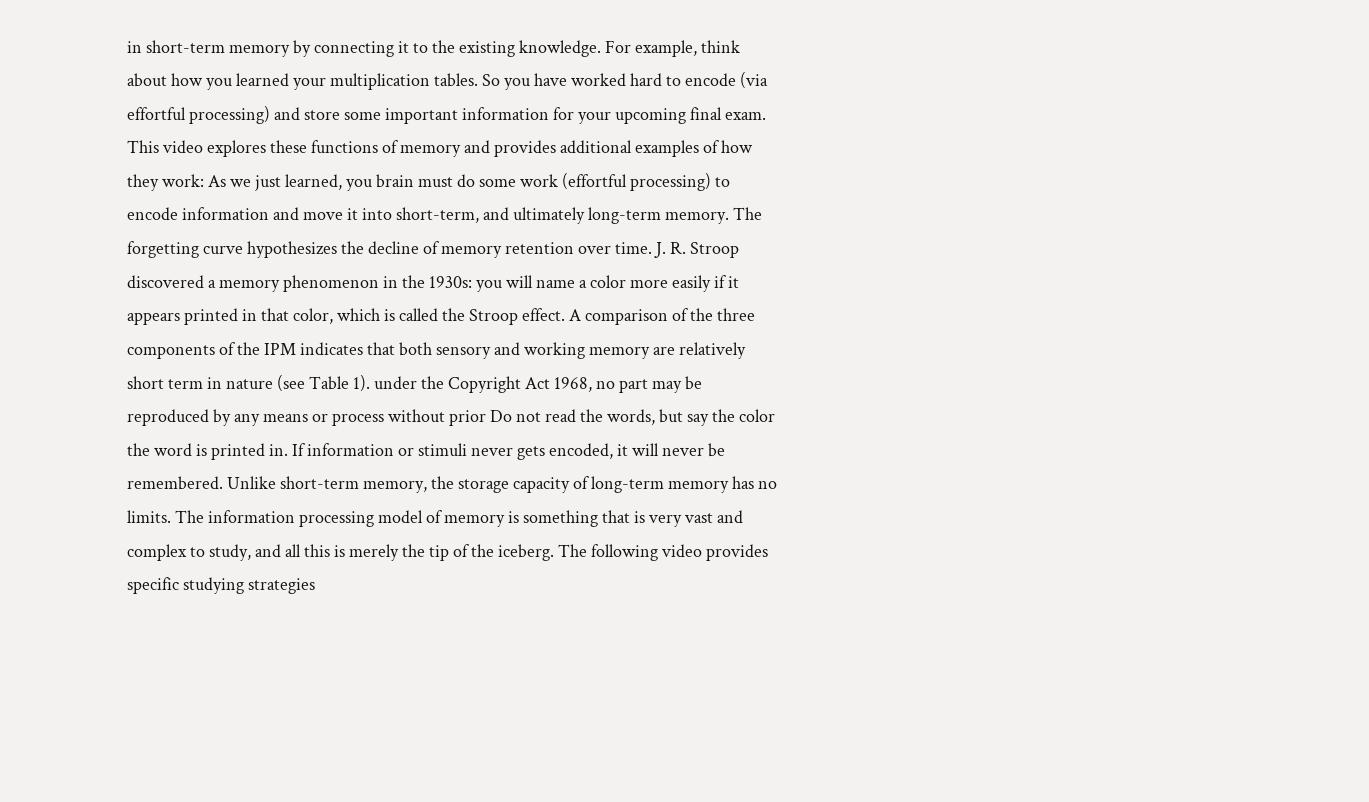in short-term memory by connecting it to the existing knowledge. For example, think about how you learned your multiplication tables. So you have worked hard to encode (via effortful processing) and store some important information for your upcoming final exam. This video explores these functions of memory and provides additional examples of how they work: As we just learned, you brain must do some work (effortful processing) to encode information and move it into short-term, and ultimately long-term memory. The forgetting curve hypothesizes the decline of memory retention over time. J. R. Stroop discovered a memory phenomenon in the 1930s: you will name a color more easily if it appears printed in that color, which is called the Stroop effect. A comparison of the three components of the IPM indicates that both sensory and working memory are relatively short term in nature (see Table 1). under the Copyright Act 1968, no part may be reproduced by any means or process without prior Do not read the words, but say the color the word is printed in. If information or stimuli never gets encoded, it will never be remembered. Unlike short-term memory, the storage capacity of long-term memory has no limits. The information processing model of memory is something that is very vast and complex to study, and all this is merely the tip of the iceberg. The following video provides specific studying strategies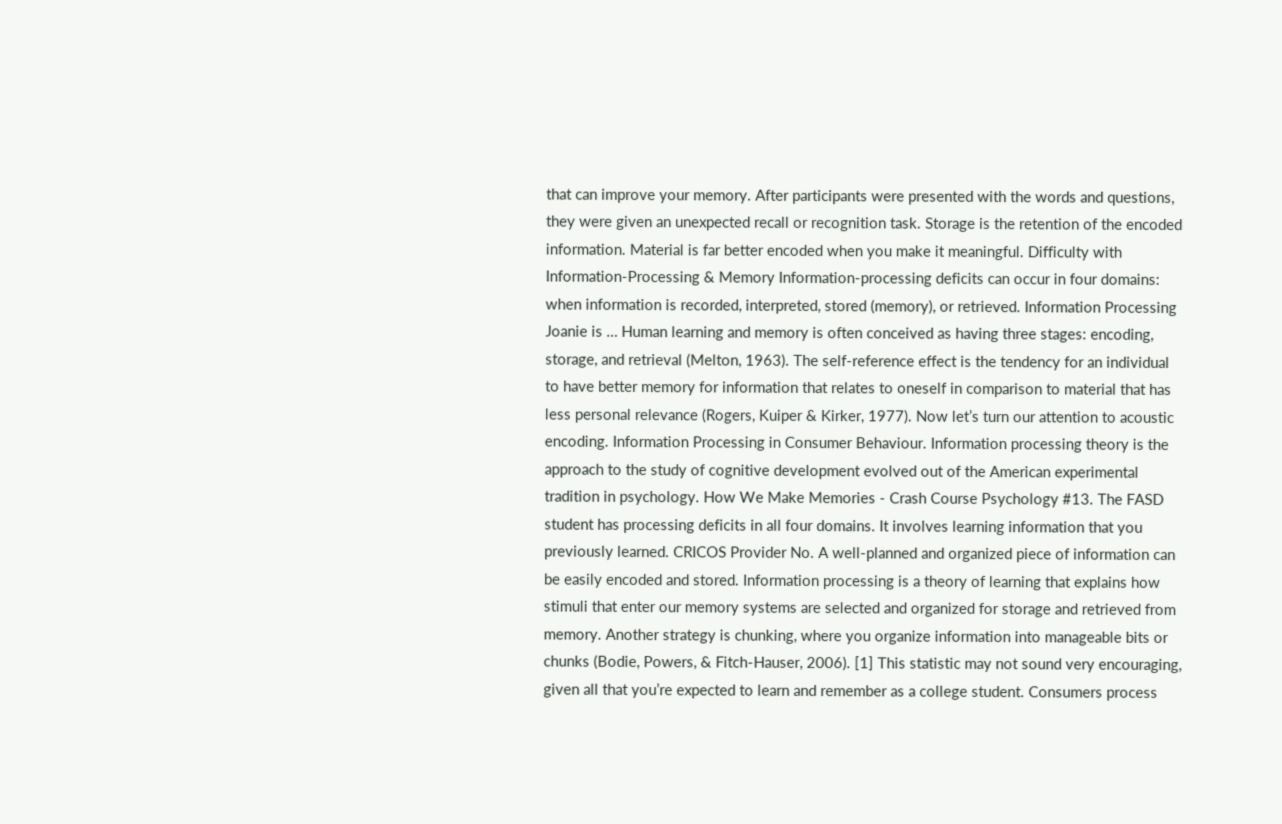that can improve your memory. After participants were presented with the words and questions, they were given an unexpected recall or recognition task. Storage is the retention of the encoded information. Material is far better encoded when you make it meaningful. Difficulty with Information-Processing & Memory Information-processing deficits can occur in four domains: when information is recorded, interpreted, stored (memory), or retrieved. Information Processing Joanie is … Human learning and memory is often conceived as having three stages: encoding, storage, and retrieval (Melton, 1963). The self-reference effect is the tendency for an individual to have better memory for information that relates to oneself in comparison to material that has less personal relevance (Rogers, Kuiper & Kirker, 1977). Now let’s turn our attention to acoustic encoding. Information Processing in Consumer Behaviour. Information processing theory is the approach to the study of cognitive development evolved out of the American experimental tradition in psychology. How We Make Memories - Crash Course Psychology #13. The FASD student has processing deficits in all four domains. It involves learning information that you previously learned. CRICOS Provider No. A well-planned and organized piece of information can be easily encoded and stored. Information processing is a theory of learning that explains how stimuli that enter our memory systems are selected and organized for storage and retrieved from memory. Another strategy is chunking, where you organize information into manageable bits or chunks (Bodie, Powers, & Fitch-Hauser, 2006). [1] This statistic may not sound very encouraging, given all that you’re expected to learn and remember as a college student. Consumers process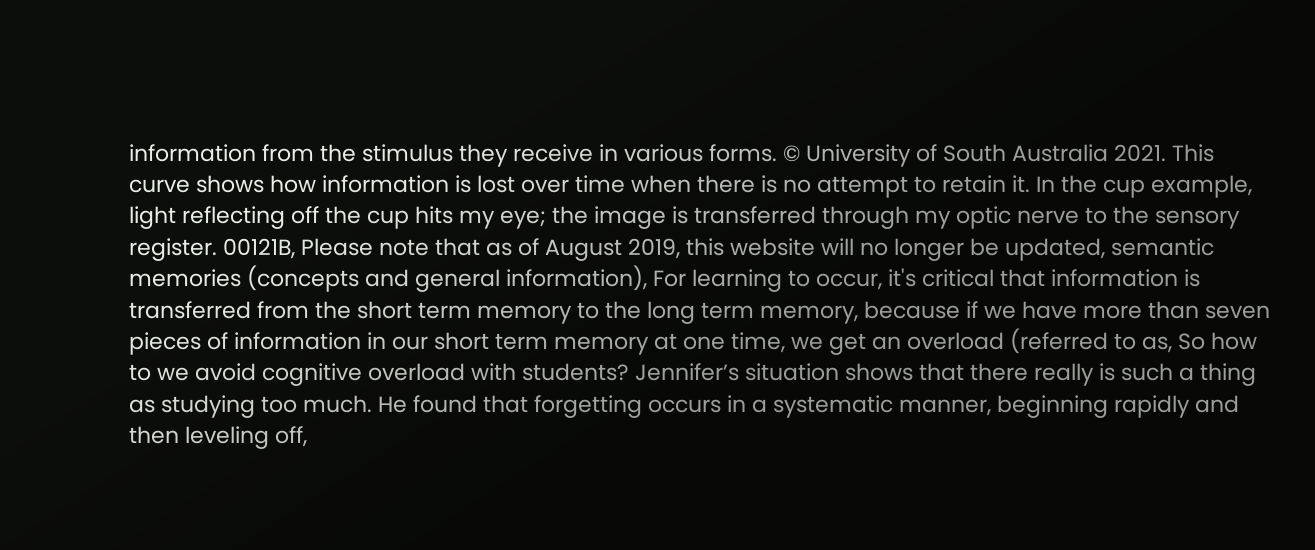information from the stimulus they receive in various forms. © University of South Australia 2021. This curve shows how information is lost over time when there is no attempt to retain it. In the cup example, light reflecting off the cup hits my eye; the image is transferred through my optic nerve to the sensory register. 00121B, Please note that as of August 2019, this website will no longer be updated, semantic memories (concepts and general information), For learning to occur, it's critical that information is transferred from the short term memory to the long term memory, because if we have more than seven pieces of information in our short term memory at one time, we get an overload (referred to as, So how to we avoid cognitive overload with students? Jennifer’s situation shows that there really is such a thing as studying too much. He found that forgetting occurs in a systematic manner, beginning rapidly and then leveling off,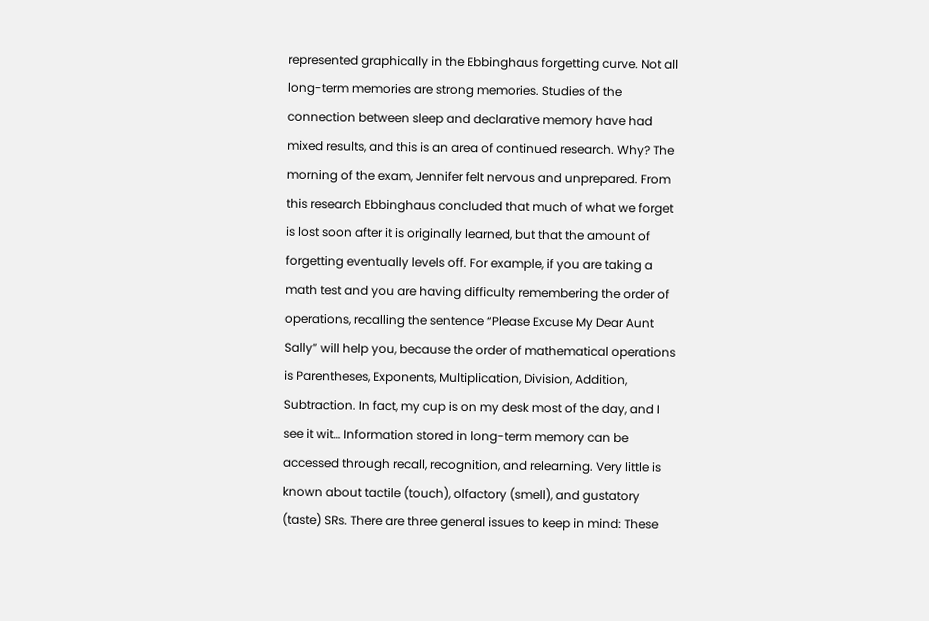represented graphically in the Ebbinghaus forgetting curve. Not all long-term memories are strong memories. Studies of the connection between sleep and declarative memory have had mixed results, and this is an area of continued research. Why? The morning of the exam, Jennifer felt nervous and unprepared. From this research Ebbinghaus concluded that much of what we forget is lost soon after it is originally learned, but that the amount of forgetting eventually levels off. For example, if you are taking a math test and you are having difficulty remembering the order of operations, recalling the sentence “Please Excuse My Dear Aunt Sally” will help you, because the order of mathematical operations is Parentheses, Exponents, Multiplication, Division, Addition, Subtraction. In fact, my cup is on my desk most of the day, and I see it wit… Information stored in long-term memory can be accessed through recall, recognition, and relearning. Very little is known about tactile (touch), olfactory (smell), and gustatory (taste) SRs. There are three general issues to keep in mind: These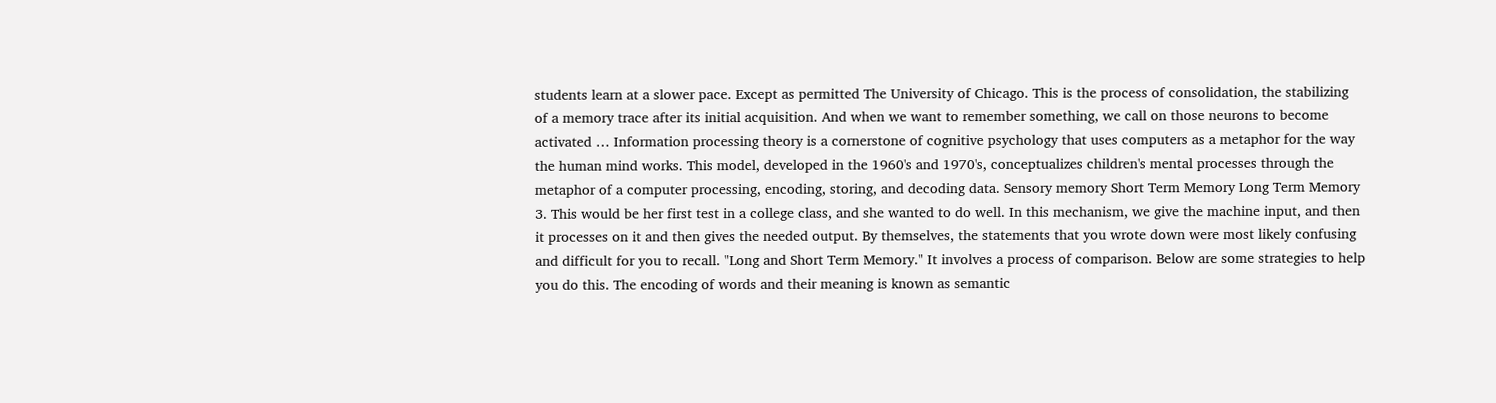students learn at a slower pace. Except as permitted The University of Chicago. This is the process of consolidation, the stabilizing of a memory trace after its initial acquisition. And when we want to remember something, we call on those neurons to become activated … Information processing theory is a cornerstone of cognitive psychology that uses computers as a metaphor for the way the human mind works. This model, developed in the 1960's and 1970's, conceptualizes children's mental processes through the metaphor of a computer processing, encoding, storing, and decoding data. Sensory memory Short Term Memory Long Term Memory 3. This would be her first test in a college class, and she wanted to do well. In this mechanism, we give the machine input, and then it processes on it and then gives the needed output. By themselves, the statements that you wrote down were most likely confusing and difficult for you to recall. "Long and Short Term Memory." It involves a process of comparison. Below are some strategies to help you do this. The encoding of words and their meaning is known as semantic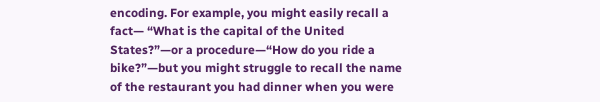encoding. For example, you might easily recall a fact— “What is the capital of the United States?”—or a procedure—“How do you ride a bike?”—but you might struggle to recall the name of the restaurant you had dinner when you were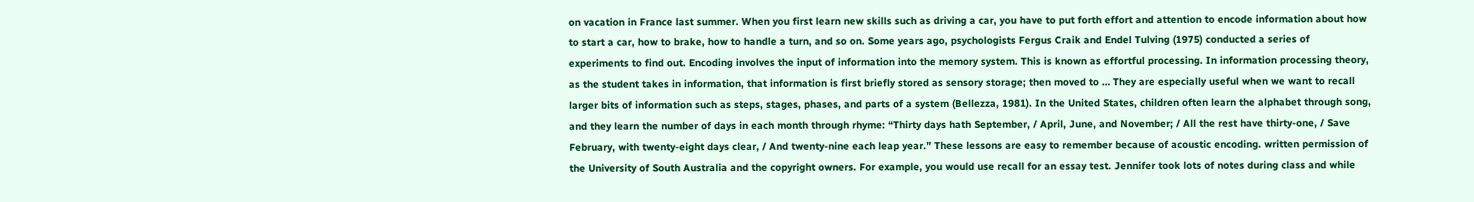on vacation in France last summer. When you first learn new skills such as driving a car, you have to put forth effort and attention to encode information about how to start a car, how to brake, how to handle a turn, and so on. Some years ago, psychologists Fergus Craik and Endel Tulving (1975) conducted a series of experiments to find out. Encoding involves the input of information into the memory system. This is known as effortful processing. In information processing theory, as the student takes in information, that information is first briefly stored as sensory storage; then moved to … They are especially useful when we want to recall larger bits of information such as steps, stages, phases, and parts of a system (Bellezza, 1981). In the United States, children often learn the alphabet through song, and they learn the number of days in each month through rhyme: “Thirty days hath September, / April, June, and November; / All the rest have thirty-one, / Save February, with twenty-eight days clear, / And twenty-nine each leap year.” These lessons are easy to remember because of acoustic encoding. written permission of the University of South Australia and the copyright owners. For example, you would use recall for an essay test. Jennifer took lots of notes during class and while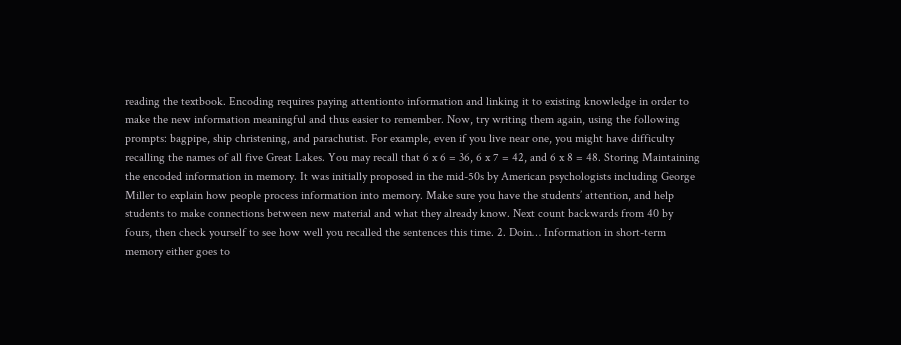reading the textbook. Encoding requires paying attentionto information and linking it to existing knowledge in order to make the new information meaningful and thus easier to remember. Now, try writing them again, using the following prompts: bagpipe, ship christening, and parachutist. For example, even if you live near one, you might have difficulty recalling the names of all five Great Lakes. You may recall that 6 x 6 = 36, 6 x 7 = 42, and 6 x 8 = 48. Storing Maintaining the encoded information in memory. It was initially proposed in the mid-50s by American psychologists including George Miller to explain how people process information into memory. Make sure you have the students’ attention, and help students to make connections between new material and what they already know. Next count backwards from 40 by fours, then check yourself to see how well you recalled the sentences this time. 2. Doin… Information in short-term memory either goes to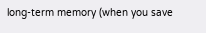long-term memory (when you save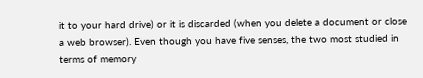it to your hard drive) or it is discarded (when you delete a document or close a web browser). Even though you have five senses, the two most studied in terms of memory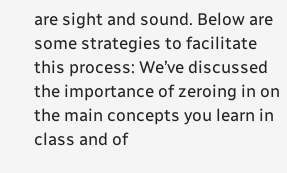are sight and sound. Below are some strategies to facilitate this process: We’ve discussed the importance of zeroing in on the main concepts you learn in class and of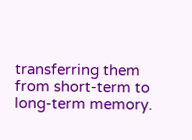transferring them from short-term to long-term memory.